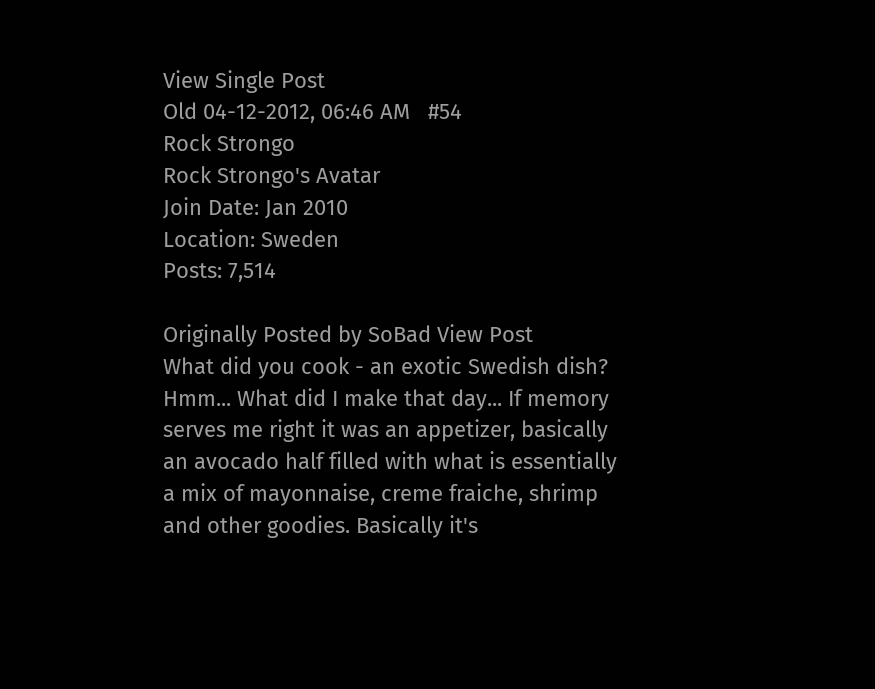View Single Post
Old 04-12-2012, 06:46 AM   #54
Rock Strongo
Rock Strongo's Avatar
Join Date: Jan 2010
Location: Sweden
Posts: 7,514

Originally Posted by SoBad View Post
What did you cook - an exotic Swedish dish?
Hmm... What did I make that day... If memory serves me right it was an appetizer, basically an avocado half filled with what is essentially a mix of mayonnaise, creme fraiche, shrimp and other goodies. Basically it's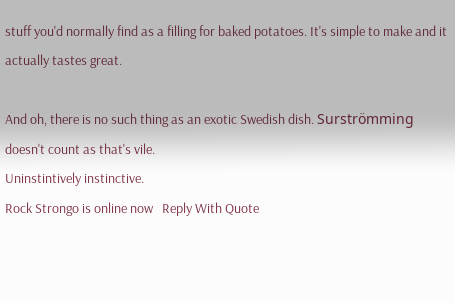stuff you'd normally find as a filling for baked potatoes. It's simple to make and it actually tastes great.

And oh, there is no such thing as an exotic Swedish dish. Surströmming doesn't count as that's vile.
Uninstintively instinctive.
Rock Strongo is online now   Reply With Quote